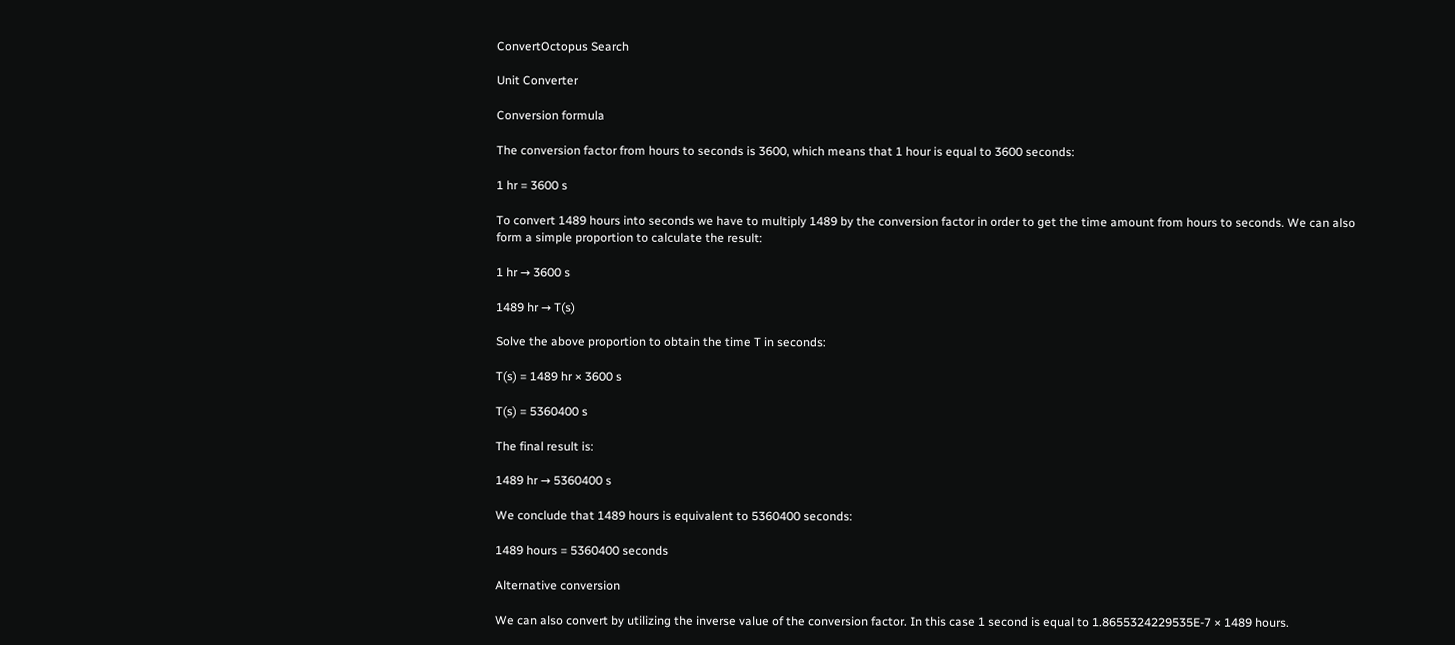ConvertOctopus Search

Unit Converter

Conversion formula

The conversion factor from hours to seconds is 3600, which means that 1 hour is equal to 3600 seconds:

1 hr = 3600 s

To convert 1489 hours into seconds we have to multiply 1489 by the conversion factor in order to get the time amount from hours to seconds. We can also form a simple proportion to calculate the result:

1 hr → 3600 s

1489 hr → T(s)

Solve the above proportion to obtain the time T in seconds:

T(s) = 1489 hr × 3600 s

T(s) = 5360400 s

The final result is:

1489 hr → 5360400 s

We conclude that 1489 hours is equivalent to 5360400 seconds:

1489 hours = 5360400 seconds

Alternative conversion

We can also convert by utilizing the inverse value of the conversion factor. In this case 1 second is equal to 1.8655324229535E-7 × 1489 hours.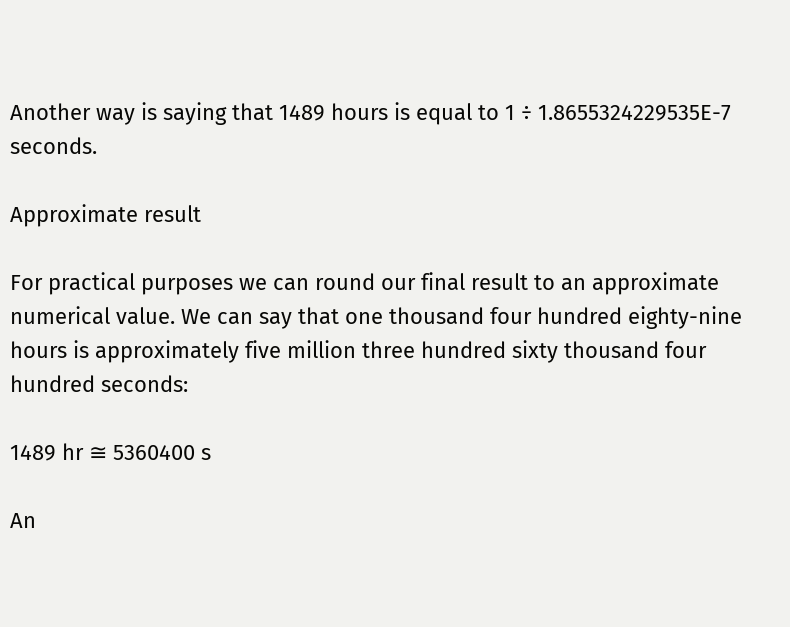Another way is saying that 1489 hours is equal to 1 ÷ 1.8655324229535E-7 seconds.

Approximate result

For practical purposes we can round our final result to an approximate numerical value. We can say that one thousand four hundred eighty-nine hours is approximately five million three hundred sixty thousand four hundred seconds:

1489 hr ≅ 5360400 s

An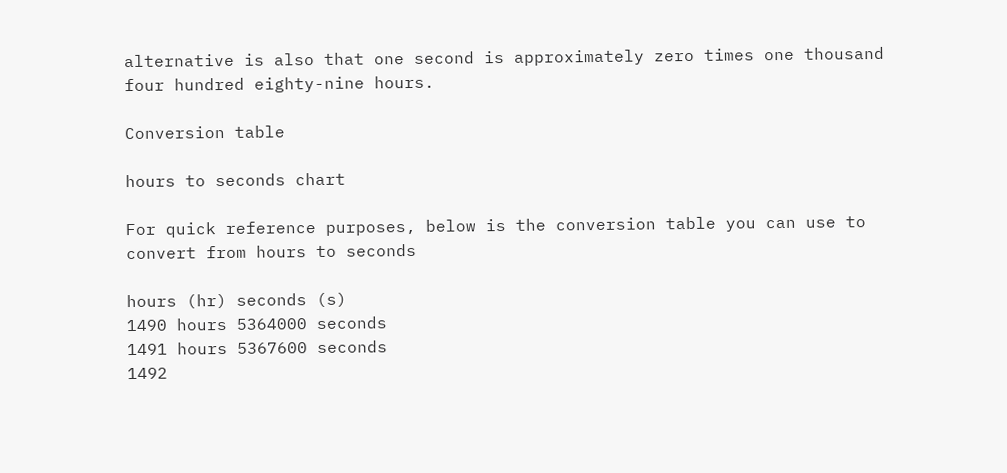alternative is also that one second is approximately zero times one thousand four hundred eighty-nine hours.

Conversion table

hours to seconds chart

For quick reference purposes, below is the conversion table you can use to convert from hours to seconds

hours (hr) seconds (s)
1490 hours 5364000 seconds
1491 hours 5367600 seconds
1492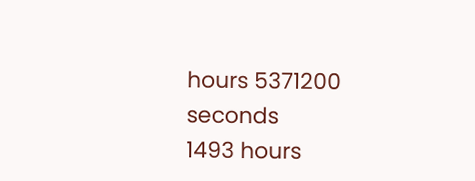hours 5371200 seconds
1493 hours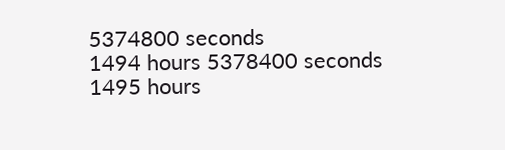5374800 seconds
1494 hours 5378400 seconds
1495 hours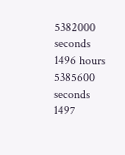5382000 seconds
1496 hours 5385600 seconds
1497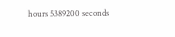hours 5389200 seconds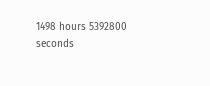1498 hours 5392800 seconds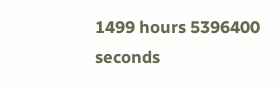1499 hours 5396400 seconds